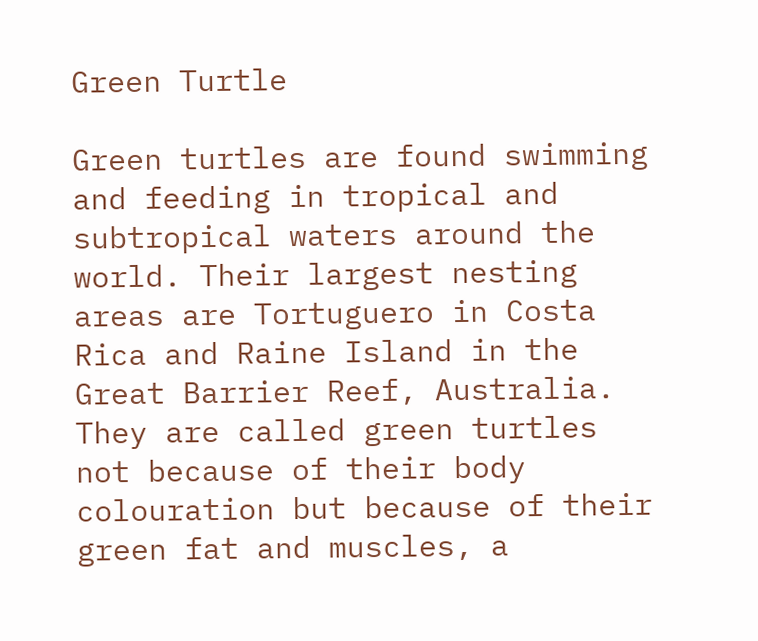Green Turtle

Green turtles are found swimming and feeding in tropical and subtropical waters around the world. Their largest nesting areas are Tortuguero in Costa Rica and Raine Island in the Great Barrier Reef, Australia. They are called green turtles not because of their body colouration but because of their green fat and muscles, a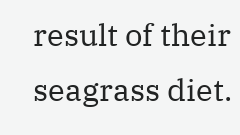result of their seagrass diet.